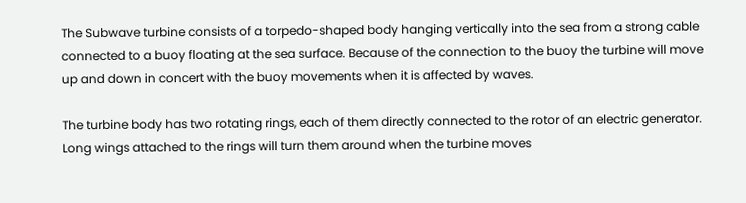The Subwave turbine consists of a torpedo-shaped body hanging vertically into the sea from a strong cable connected to a buoy floating at the sea surface. Because of the connection to the buoy the turbine will move up and down in concert with the buoy movements when it is affected by waves.

The turbine body has two rotating rings, each of them directly connected to the rotor of an electric generator. Long wings attached to the rings will turn them around when the turbine moves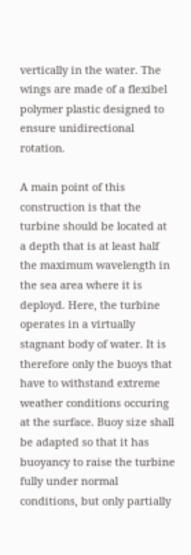vertically in the water. The wings are made of a flexibel polymer plastic designed to ensure unidirectional rotation.

A main point of this construction is that the turbine should be located at a depth that is at least half the maximum wavelength in the sea area where it is deployd. Here, the turbine operates in a virtually stagnant body of water. It is therefore only the buoys that have to withstand extreme weather conditions occuring at the surface. Buoy size shall be adapted so that it has buoyancy to raise the turbine fully under normal conditions, but only partially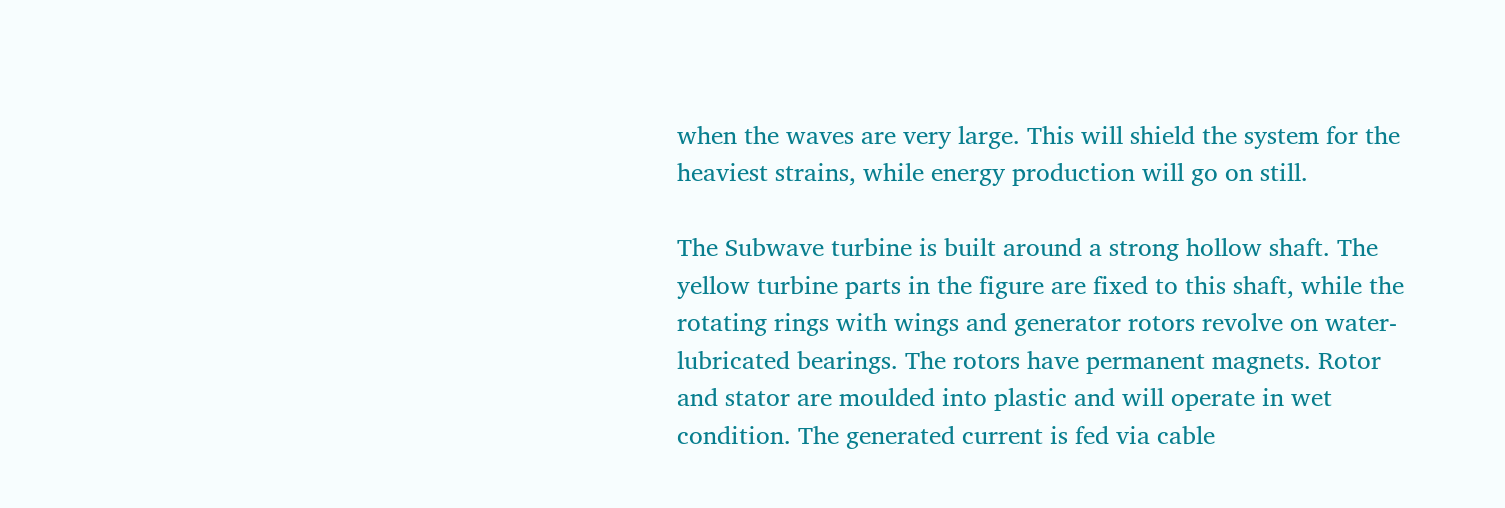when the waves are very large. This will shield the system for the heaviest strains, while energy production will go on still.

The Subwave turbine is built around a strong hollow shaft. The yellow turbine parts in the figure are fixed to this shaft, while the rotating rings with wings and generator rotors revolve on water-lubricated bearings. The rotors have permanent magnets. Rotor and stator are moulded into plastic and will operate in wet condition. The generated current is fed via cable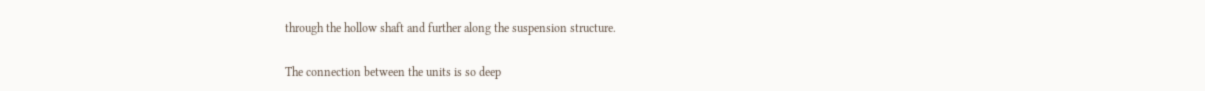through the hollow shaft and further along the suspension structure.

The connection between the units is so deep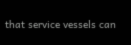that service vessels can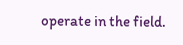operate in the field.